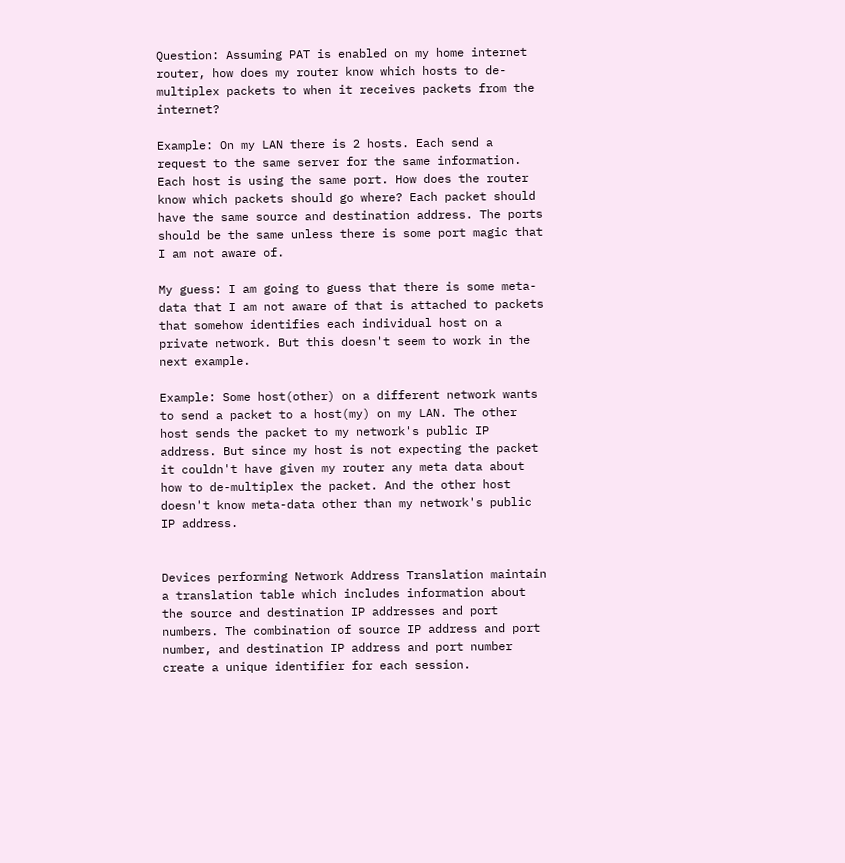Question: Assuming PAT is enabled on my home internet router, how does my router know which hosts to de-multiplex packets to when it receives packets from the internet?

Example: On my LAN there is 2 hosts. Each send a request to the same server for the same information. Each host is using the same port. How does the router know which packets should go where? Each packet should have the same source and destination address. The ports should be the same unless there is some port magic that I am not aware of.

My guess: I am going to guess that there is some meta-data that I am not aware of that is attached to packets that somehow identifies each individual host on a private network. But this doesn't seem to work in the next example.

Example: Some host(other) on a different network wants to send a packet to a host(my) on my LAN. The other host sends the packet to my network's public IP address. But since my host is not expecting the packet it couldn't have given my router any meta data about how to de-multiplex the packet. And the other host doesn't know meta-data other than my network's public IP address.


Devices performing Network Address Translation maintain a translation table which includes information about the source and destination IP addresses and port numbers. The combination of source IP address and port number, and destination IP address and port number create a unique identifier for each session.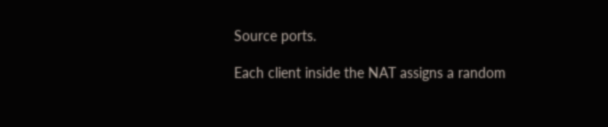Source ports.

Each client inside the NAT assigns a random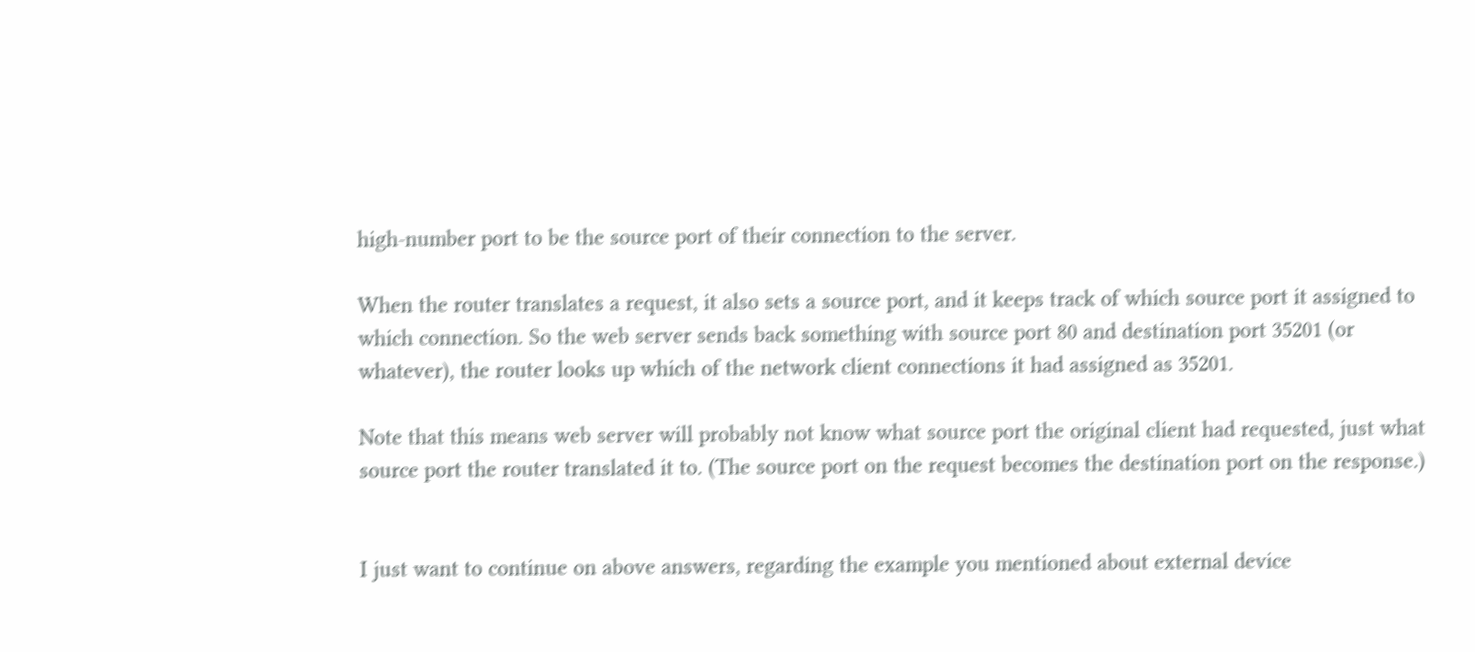high-number port to be the source port of their connection to the server.

When the router translates a request, it also sets a source port, and it keeps track of which source port it assigned to which connection. So the web server sends back something with source port 80 and destination port 35201 (or whatever), the router looks up which of the network client connections it had assigned as 35201.

Note that this means web server will probably not know what source port the original client had requested, just what source port the router translated it to. (The source port on the request becomes the destination port on the response.)


I just want to continue on above answers, regarding the example you mentioned about external device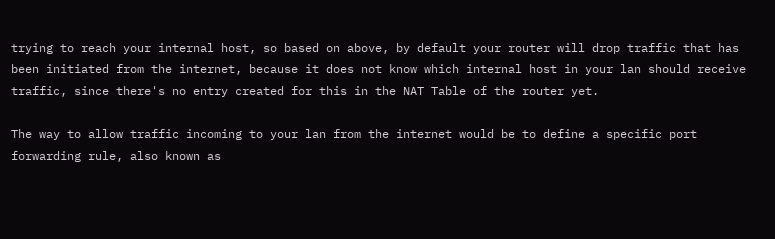trying to reach your internal host, so based on above, by default your router will drop traffic that has been initiated from the internet, because it does not know which internal host in your lan should receive traffic, since there's no entry created for this in the NAT Table of the router yet.

The way to allow traffic incoming to your lan from the internet would be to define a specific port forwarding rule, also known as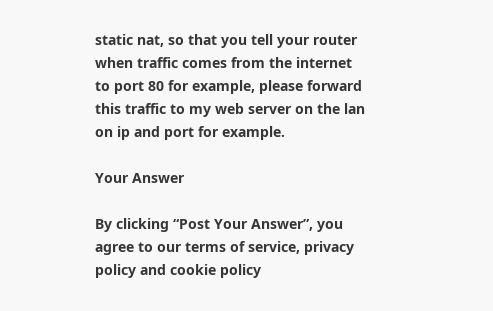static nat, so that you tell your router when traffic comes from the internet to port 80 for example, please forward this traffic to my web server on the lan on ip and port for example.

Your Answer

By clicking “Post Your Answer”, you agree to our terms of service, privacy policy and cookie policy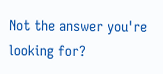Not the answer you're looking for?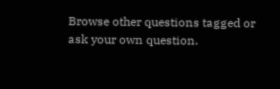Browse other questions tagged or ask your own question.